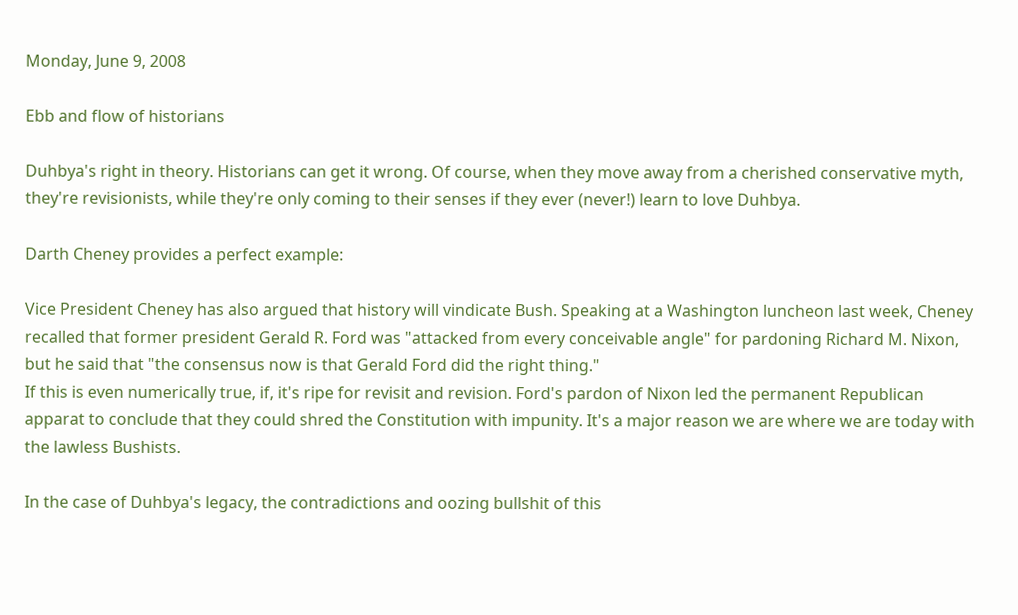Monday, June 9, 2008

Ebb and flow of historians

Duhbya's right in theory. Historians can get it wrong. Of course, when they move away from a cherished conservative myth, they're revisionists, while they're only coming to their senses if they ever (never!) learn to love Duhbya.

Darth Cheney provides a perfect example:

Vice President Cheney has also argued that history will vindicate Bush. Speaking at a Washington luncheon last week, Cheney recalled that former president Gerald R. Ford was "attacked from every conceivable angle" for pardoning Richard M. Nixon, but he said that "the consensus now is that Gerald Ford did the right thing."
If this is even numerically true, if, it's ripe for revisit and revision. Ford's pardon of Nixon led the permanent Republican apparat to conclude that they could shred the Constitution with impunity. It's a major reason we are where we are today with the lawless Bushists.

In the case of Duhbya's legacy, the contradictions and oozing bullshit of this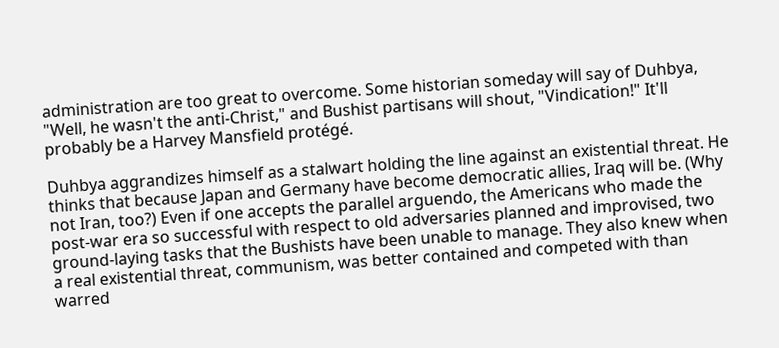administration are too great to overcome. Some historian someday will say of Duhbya, "Well, he wasn't the anti-Christ," and Bushist partisans will shout, "Vindication!" It'll probably be a Harvey Mansfield protégé.

Duhbya aggrandizes himself as a stalwart holding the line against an existential threat. He thinks that because Japan and Germany have become democratic allies, Iraq will be. (Why not Iran, too?) Even if one accepts the parallel arguendo, the Americans who made the post-war era so successful with respect to old adversaries planned and improvised, two ground-laying tasks that the Bushists have been unable to manage. They also knew when a real existential threat, communism, was better contained and competed with than warred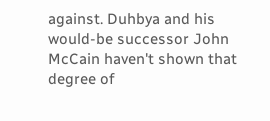against. Duhbya and his would-be successor John McCain haven't shown that degree of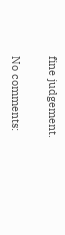fine judgement.

No comments: